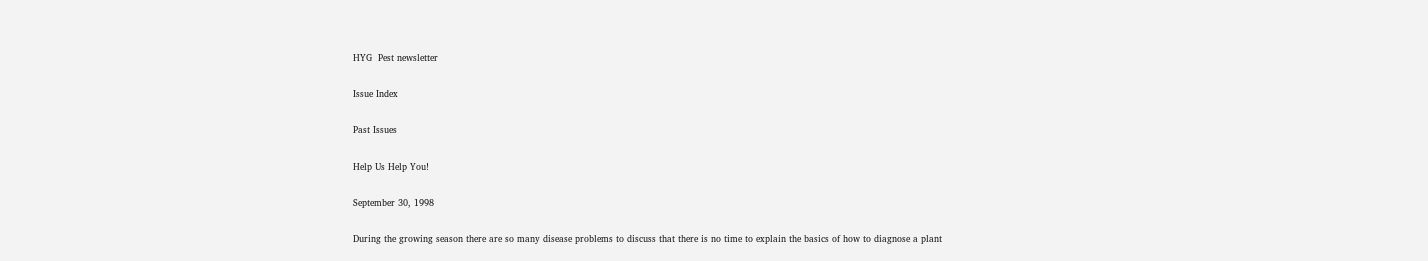HYG  Pest newsletter

Issue Index

Past Issues

Help Us Help You!

September 30, 1998

During the growing season there are so many disease problems to discuss that there is no time to explain the basics of how to diagnose a plant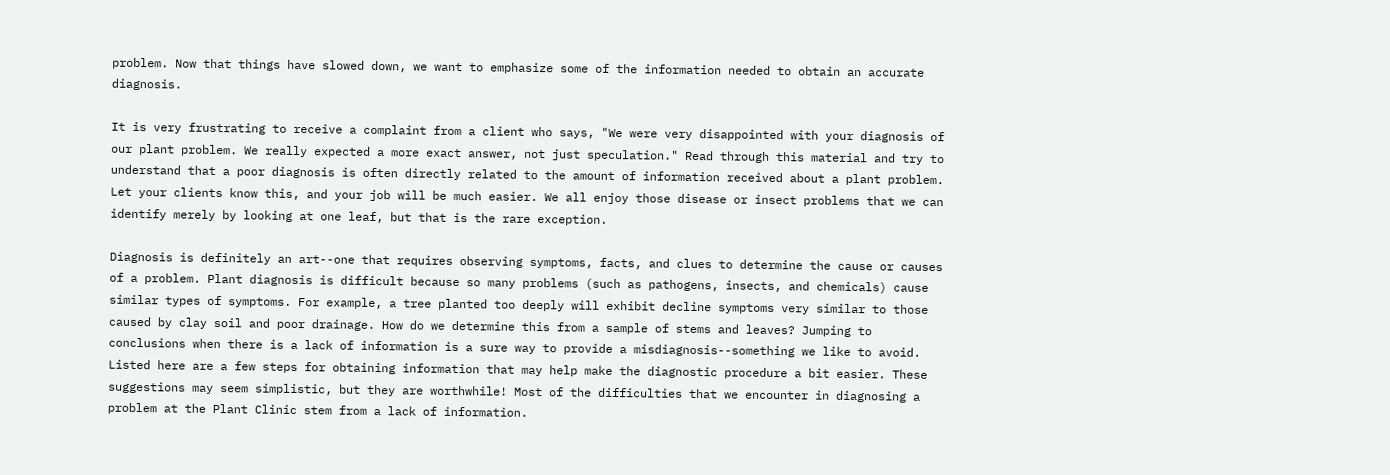problem. Now that things have slowed down, we want to emphasize some of the information needed to obtain an accurate diagnosis.

It is very frustrating to receive a complaint from a client who says, "We were very disappointed with your diagnosis of our plant problem. We really expected a more exact answer, not just speculation." Read through this material and try to understand that a poor diagnosis is often directly related to the amount of information received about a plant problem. Let your clients know this, and your job will be much easier. We all enjoy those disease or insect problems that we can identify merely by looking at one leaf, but that is the rare exception.

Diagnosis is definitely an art--one that requires observing symptoms, facts, and clues to determine the cause or causes of a problem. Plant diagnosis is difficult because so many problems (such as pathogens, insects, and chemicals) cause similar types of symptoms. For example, a tree planted too deeply will exhibit decline symptoms very similar to those caused by clay soil and poor drainage. How do we determine this from a sample of stems and leaves? Jumping to conclusions when there is a lack of information is a sure way to provide a misdiagnosis--something we like to avoid. Listed here are a few steps for obtaining information that may help make the diagnostic procedure a bit easier. These suggestions may seem simplistic, but they are worthwhile! Most of the difficulties that we encounter in diagnosing a problem at the Plant Clinic stem from a lack of information.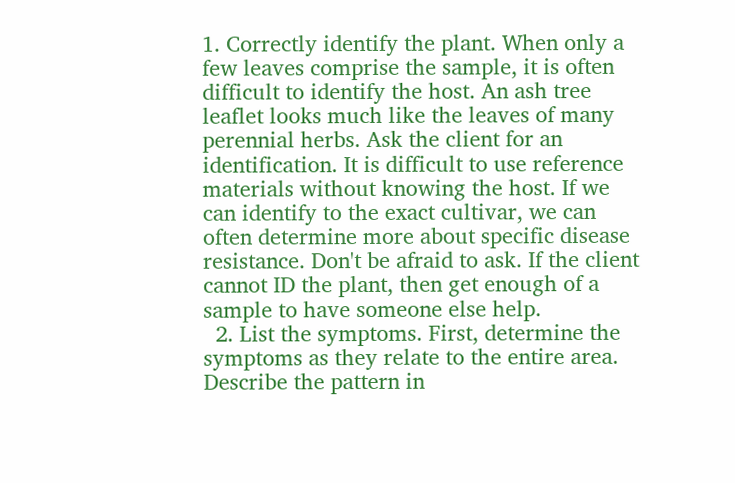1. Correctly identify the plant. When only a few leaves comprise the sample, it is often difficult to identify the host. An ash tree leaflet looks much like the leaves of many perennial herbs. Ask the client for an identification. It is difficult to use reference materials without knowing the host. If we can identify to the exact cultivar, we can often determine more about specific disease resistance. Don't be afraid to ask. If the client cannot ID the plant, then get enough of a sample to have someone else help.
  2. List the symptoms. First, determine the symptoms as they relate to the entire area. Describe the pattern in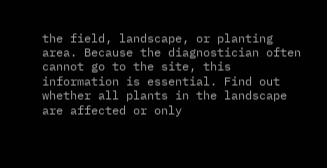the field, landscape, or planting area. Because the diagnostician often cannot go to the site, this information is essential. Find out whether all plants in the landscape are affected or only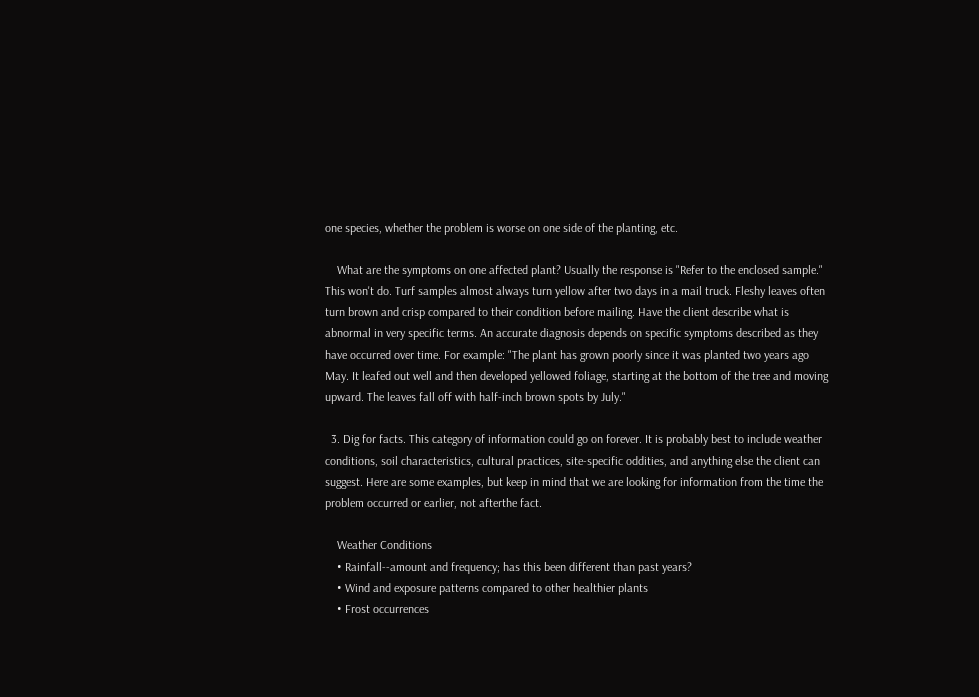one species, whether the problem is worse on one side of the planting, etc.

    What are the symptoms on one affected plant? Usually the response is "Refer to the enclosed sample." This won't do. Turf samples almost always turn yellow after two days in a mail truck. Fleshy leaves often turn brown and crisp compared to their condition before mailing. Have the client describe what is abnormal in very specific terms. An accurate diagnosis depends on specific symptoms described as they have occurred over time. For example: "The plant has grown poorly since it was planted two years ago May. It leafed out well and then developed yellowed foliage, starting at the bottom of the tree and moving upward. The leaves fall off with half-inch brown spots by July."

  3. Dig for facts. This category of information could go on forever. It is probably best to include weather conditions, soil characteristics, cultural practices, site-specific oddities, and anything else the client can suggest. Here are some examples, but keep in mind that we are looking for information from the time the problem occurred or earlier, not afterthe fact.

    Weather Conditions
    • Rainfall--amount and frequency; has this been different than past years?
    • Wind and exposure patterns compared to other healthier plants
    • Frost occurrences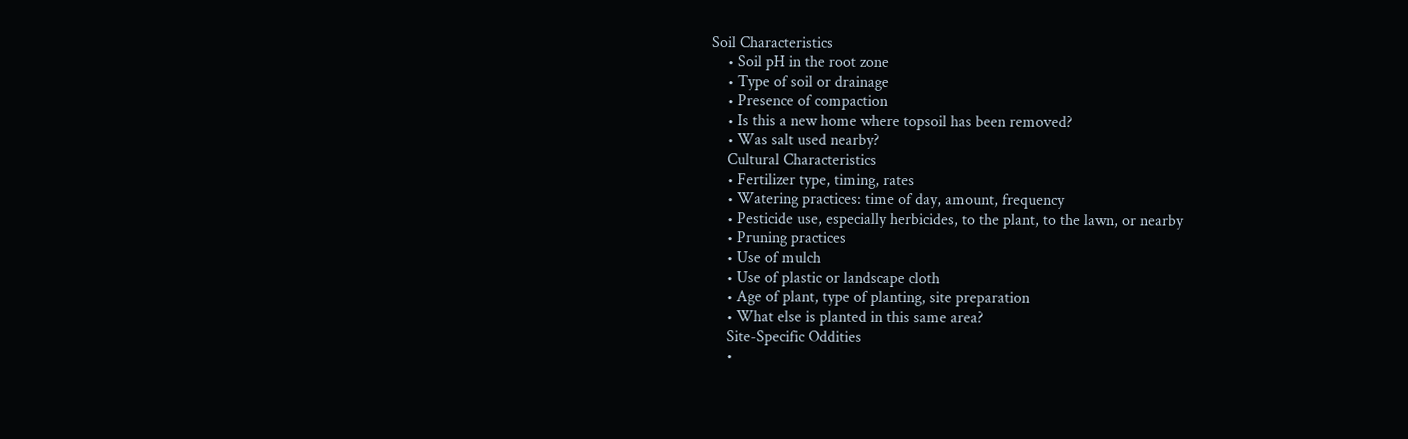Soil Characteristics
    • Soil pH in the root zone
    • Type of soil or drainage
    • Presence of compaction
    • Is this a new home where topsoil has been removed?
    • Was salt used nearby?
    Cultural Characteristics
    • Fertilizer type, timing, rates
    • Watering practices: time of day, amount, frequency
    • Pesticide use, especially herbicides, to the plant, to the lawn, or nearby
    • Pruning practices
    • Use of mulch
    • Use of plastic or landscape cloth
    • Age of plant, type of planting, site preparation
    • What else is planted in this same area?
    Site-Specific Oddities
    •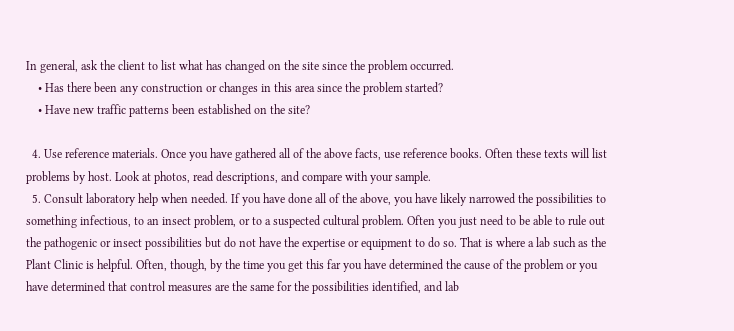In general, ask the client to list what has changed on the site since the problem occurred.
    • Has there been any construction or changes in this area since the problem started?
    • Have new traffic patterns been established on the site?

  4. Use reference materials. Once you have gathered all of the above facts, use reference books. Often these texts will list problems by host. Look at photos, read descriptions, and compare with your sample.
  5. Consult laboratory help when needed. If you have done all of the above, you have likely narrowed the possibilities to something infectious, to an insect problem, or to a suspected cultural problem. Often you just need to be able to rule out the pathogenic or insect possibilities but do not have the expertise or equipment to do so. That is where a lab such as the Plant Clinic is helpful. Often, though, by the time you get this far you have determined the cause of the problem or you have determined that control measures are the same for the possibilities identified, and lab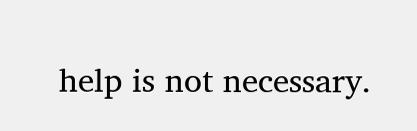help is not necessary.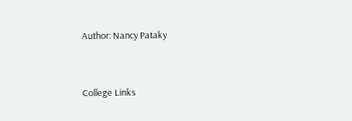Author: Nancy Pataky


College Links